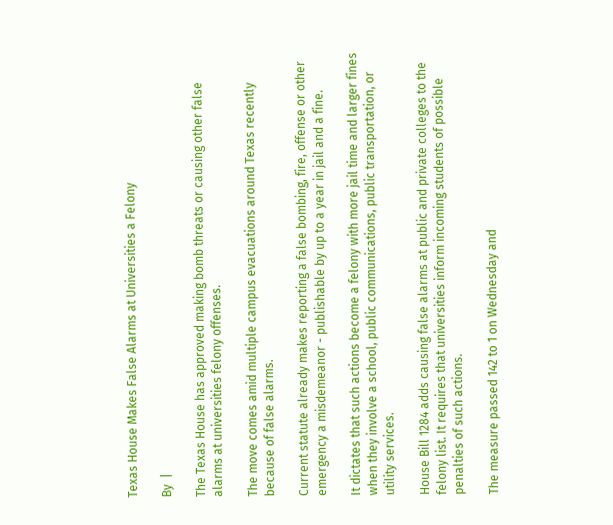Texas House Makes False Alarms at Universities a Felony

By  |

The Texas House has approved making bomb threats or causing other false alarms at universities felony offenses.

The move comes amid multiple campus evacuations around Texas recently because of false alarms.

Current statute already makes reporting a false bombing, fire, offense or other emergency a misdemeanor - publishable by up to a year in jail and a fine.

It dictates that such actions become a felony with more jail time and larger fines when they involve a school, public communications, public transportation, or utility services.

House Bill 1284 adds causing false alarms at public and private colleges to the felony list. It requires that universities inform incoming students of possible penalties of such actions.

The measure passed 142 to 1 on Wednesday and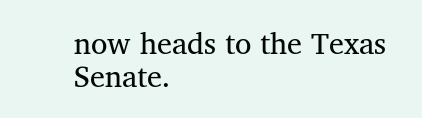now heads to the Texas Senate.